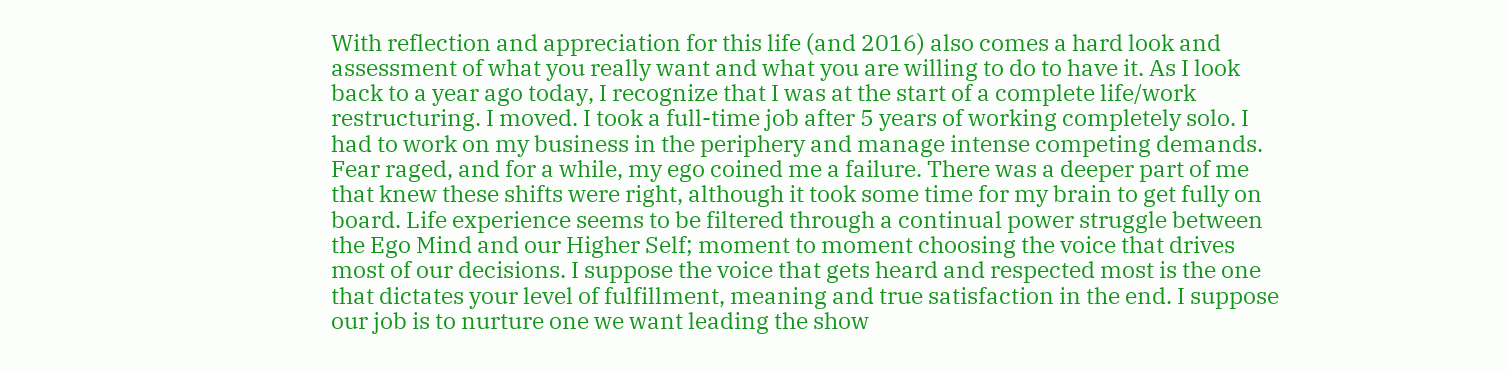With reflection and appreciation for this life (and 2016) also comes a hard look and assessment of what you really want and what you are willing to do to have it. As I look back to a year ago today, I recognize that I was at the start of a complete life/work restructuring. I moved. I took a full-time job after 5 years of working completely solo. I had to work on my business in the periphery and manage intense competing demands. Fear raged, and for a while, my ego coined me a failure. There was a deeper part of me that knew these shifts were right, although it took some time for my brain to get fully on board. Life experience seems to be filtered through a continual power struggle between the Ego Mind and our Higher Self; moment to moment choosing the voice that drives most of our decisions. I suppose the voice that gets heard and respected most is the one that dictates your level of fulfillment, meaning and true satisfaction in the end. I suppose our job is to nurture one we want leading the show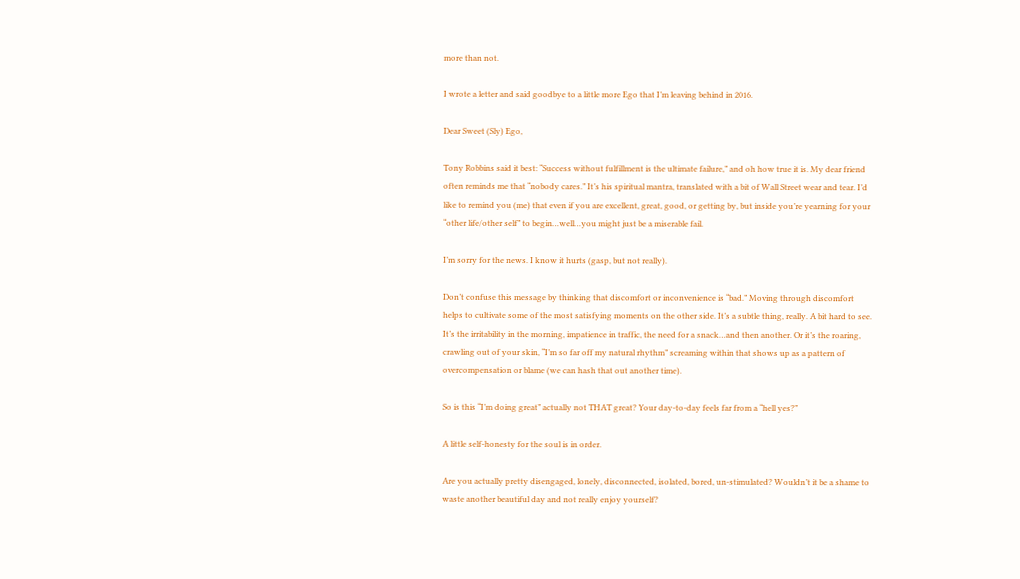more than not.

I wrote a letter and said goodbye to a little more Ego that I’m leaving behind in 2016.

Dear Sweet (Sly) Ego,

Tony Robbins said it best: “Success without fulfillment is the ultimate failure,” and oh how true it is. My dear friend often reminds me that “nobody cares.” It’s his spiritual mantra, translated with a bit of Wall Street wear and tear. I’d like to remind you (me) that even if you are excellent, great, good, or getting by, but inside you’re yearning for your “other life/other self” to begin…well…you might just be a miserable fail.

I’m sorry for the news. I know it hurts (gasp, but not really).

Don’t confuse this message by thinking that discomfort or inconvenience is “bad.” Moving through discomfort helps to cultivate some of the most satisfying moments on the other side. It’s a subtle thing, really. A bit hard to see. It’s the irritability in the morning, impatience in traffic, the need for a snack…and then another. Or it’s the roaring, crawling out of your skin, “I’m so far off my natural rhythm” screaming within that shows up as a pattern of overcompensation or blame (we can hash that out another time).

So is this “I’m doing great” actually not THAT great? Your day-to-day feels far from a “hell yes?”

A little self-honesty for the soul is in order.

Are you actually pretty disengaged, lonely, disconnected, isolated, bored, un-stimulated? Wouldn’t it be a shame to waste another beautiful day and not really enjoy yourself?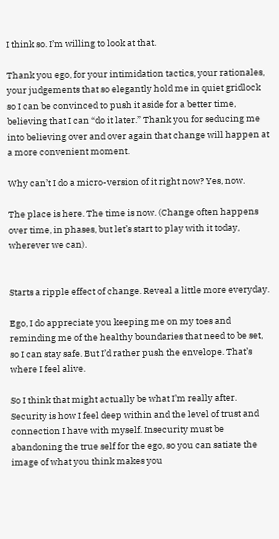I think so. I’m willing to look at that.

Thank you ego, for your intimidation tactics, your rationales, your judgements that so elegantly hold me in quiet gridlock so I can be convinced to push it aside for a better time, believing that I can “do it later.” Thank you for seducing me into believing over and over again that change will happen at a more convenient moment.

Why can’t I do a micro-version of it right now? Yes, now.

The place is here. The time is now. (Change often happens over time, in phases, but let’s start to play with it today, wherever we can).


Starts a ripple effect of change. Reveal a little more everyday.

Ego, I do appreciate you keeping me on my toes and reminding me of the healthy boundaries that need to be set, so I can stay safe. But I’d rather push the envelope. That’s where I feel alive.

So I think that might actually be what I’m really after. Security is how I feel deep within and the level of trust and connection I have with myself. Insecurity must be abandoning the true self for the ego, so you can satiate the image of what you think makes you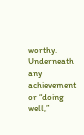worthy. Underneath any achievement or “doing well,”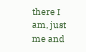there I am, just me and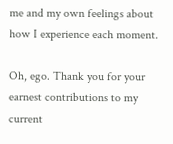me and my own feelings about how I experience each moment.

Oh, ego. Thank you for your earnest contributions to my current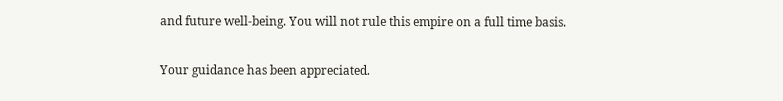and future well-being. You will not rule this empire on a full time basis.

Your guidance has been appreciated.